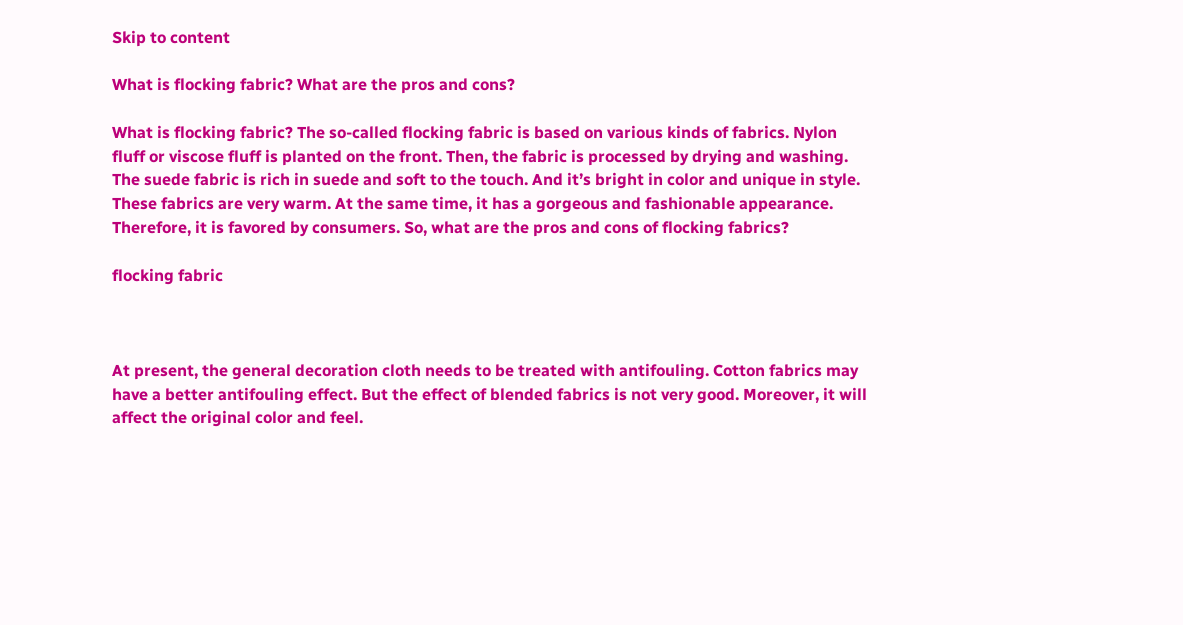Skip to content

What is flocking fabric? What are the pros and cons?

What is flocking fabric? The so-called flocking fabric is based on various kinds of fabrics. Nylon fluff or viscose fluff is planted on the front. Then, the fabric is processed by drying and washing. The suede fabric is rich in suede and soft to the touch. And it’s bright in color and unique in style. These fabrics are very warm. At the same time, it has a gorgeous and fashionable appearance. Therefore, it is favored by consumers. So, what are the pros and cons of flocking fabrics?

flocking fabric



At present, the general decoration cloth needs to be treated with antifouling. Cotton fabrics may have a better antifouling effect. But the effect of blended fabrics is not very good. Moreover, it will affect the original color and feel.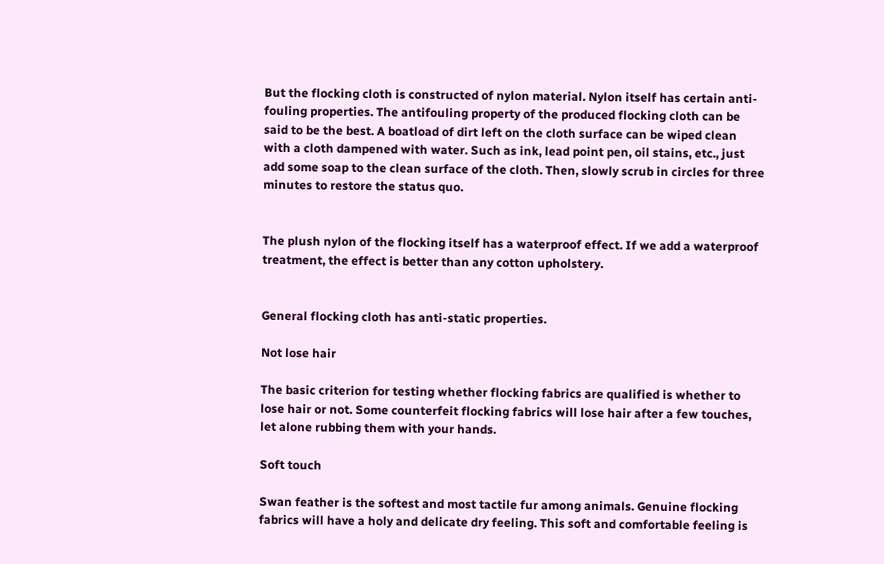But the flocking cloth is constructed of nylon material. Nylon itself has certain anti-fouling properties. The antifouling property of the produced flocking cloth can be said to be the best. A boatload of dirt left on the cloth surface can be wiped clean with a cloth dampened with water. Such as ink, lead point pen, oil stains, etc., just add some soap to the clean surface of the cloth. Then, slowly scrub in circles for three minutes to restore the status quo.


The plush nylon of the flocking itself has a waterproof effect. If we add a waterproof treatment, the effect is better than any cotton upholstery.


General flocking cloth has anti-static properties.

Not lose hair

The basic criterion for testing whether flocking fabrics are qualified is whether to lose hair or not. Some counterfeit flocking fabrics will lose hair after a few touches, let alone rubbing them with your hands.

Soft touch

Swan feather is the softest and most tactile fur among animals. Genuine flocking fabrics will have a holy and delicate dry feeling. This soft and comfortable feeling is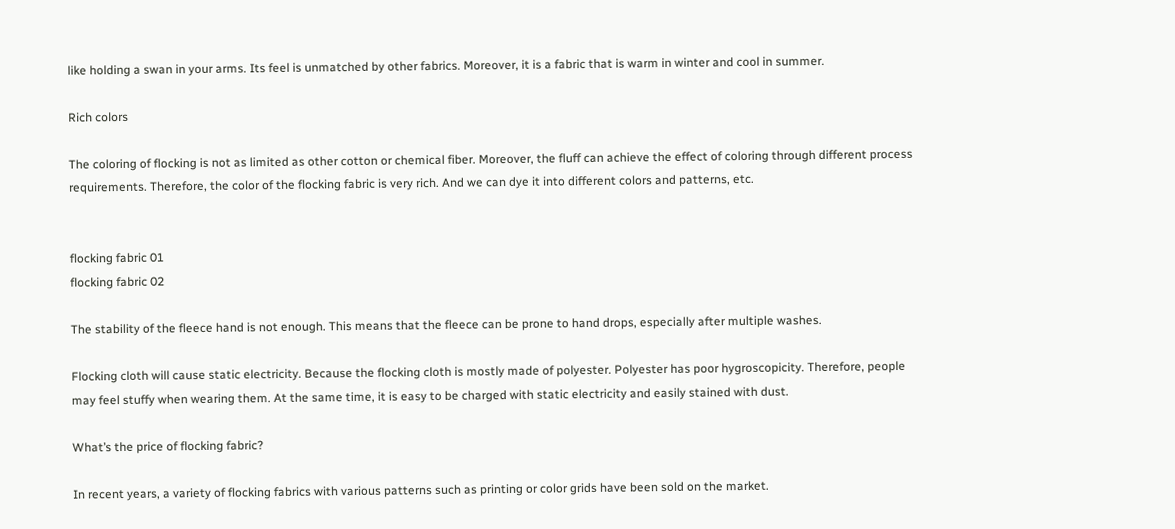like holding a swan in your arms. Its feel is unmatched by other fabrics. Moreover, it is a fabric that is warm in winter and cool in summer.

Rich colors

The coloring of flocking is not as limited as other cotton or chemical fiber. Moreover, the fluff can achieve the effect of coloring through different process requirements. Therefore, the color of the flocking fabric is very rich. And we can dye it into different colors and patterns, etc.


flocking fabric 01
flocking fabric 02

The stability of the fleece hand is not enough. This means that the fleece can be prone to hand drops, especially after multiple washes.

Flocking cloth will cause static electricity. Because the flocking cloth is mostly made of polyester. Polyester has poor hygroscopicity. Therefore, people may feel stuffy when wearing them. At the same time, it is easy to be charged with static electricity and easily stained with dust.

What’s the price of flocking fabric?

In recent years, a variety of flocking fabrics with various patterns such as printing or color grids have been sold on the market.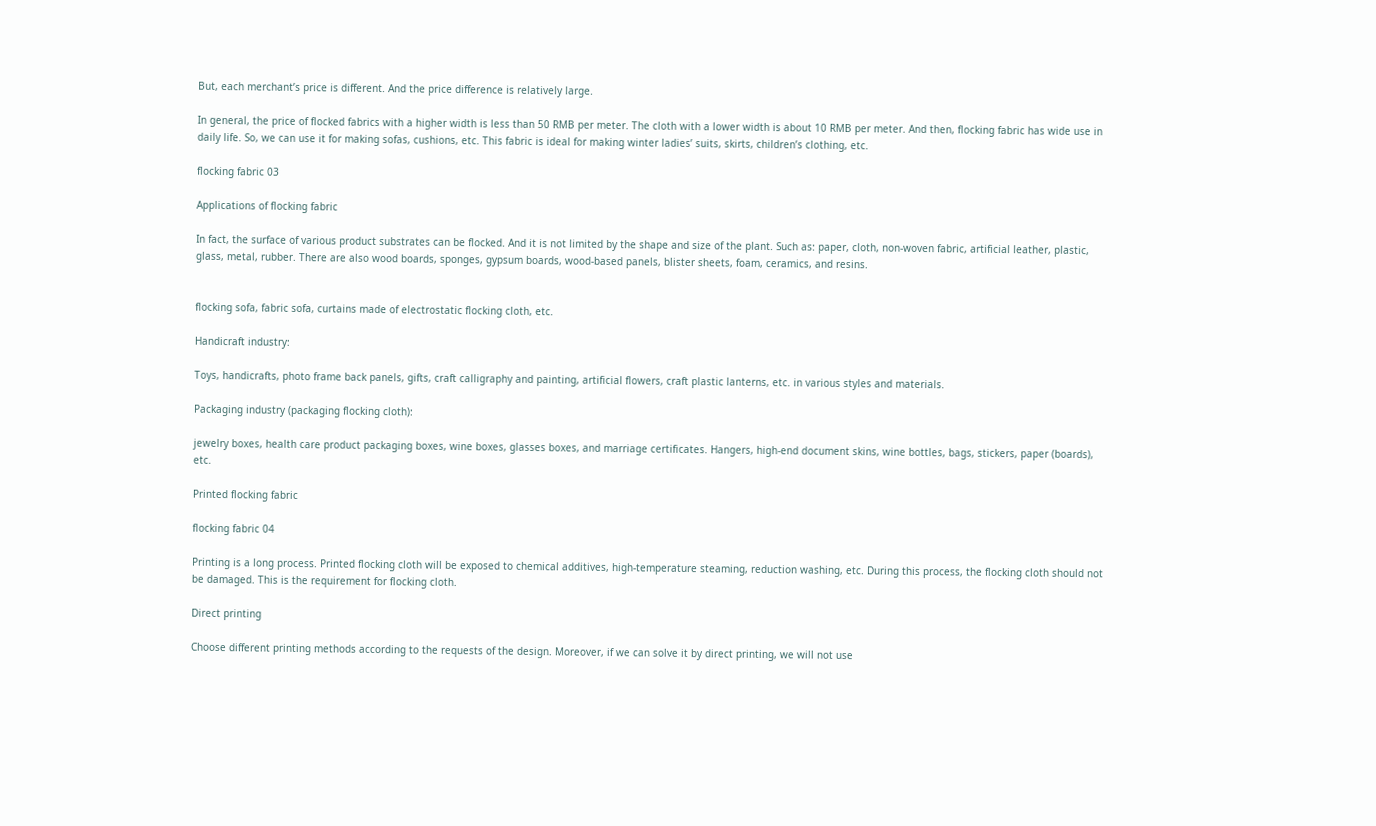But, each merchant’s price is different. And the price difference is relatively large.

In general, the price of flocked fabrics with a higher width is less than 50 RMB per meter. The cloth with a lower width is about 10 RMB per meter. And then, flocking fabric has wide use in daily life. So, we can use it for making sofas, cushions, etc. This fabric is ideal for making winter ladies’ suits, skirts, children’s clothing, etc.

flocking fabric 03

Applications of flocking fabric

In fact, the surface of various product substrates can be flocked. And it is not limited by the shape and size of the plant. Such as: paper, cloth, non-woven fabric, artificial leather, plastic, glass, metal, rubber. There are also wood boards, sponges, gypsum boards, wood-based panels, blister sheets, foam, ceramics, and resins.


flocking sofa, fabric sofa, curtains made of electrostatic flocking cloth, etc.

Handicraft industry:

Toys, handicrafts, photo frame back panels, gifts, craft calligraphy and painting, artificial flowers, craft plastic lanterns, etc. in various styles and materials.

Packaging industry (packaging flocking cloth):

jewelry boxes, health care product packaging boxes, wine boxes, glasses boxes, and marriage certificates. Hangers, high-end document skins, wine bottles, bags, stickers, paper (boards), etc.

Printed flocking fabric

flocking fabric 04

Printing is a long process. Printed flocking cloth will be exposed to chemical additives, high-temperature steaming, reduction washing, etc. During this process, the flocking cloth should not be damaged. This is the requirement for flocking cloth.

Direct printing

Choose different printing methods according to the requests of the design. Moreover, if we can solve it by direct printing, we will not use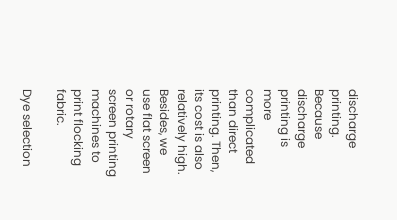discharge printing. Because discharge printing is more complicated than direct printing. Then, its cost is also relatively high. Besides, we use flat screen or rotary screen printing machines to print flocking fabric.

Dye selection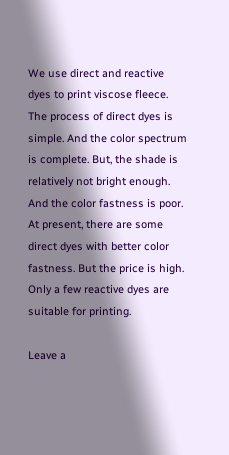We use direct and reactive dyes to print viscose fleece. The process of direct dyes is simple. And the color spectrum is complete. But, the shade is relatively not bright enough. And the color fastness is poor. At present, there are some direct dyes with better color fastness. But the price is high. Only a few reactive dyes are suitable for printing.

Leave a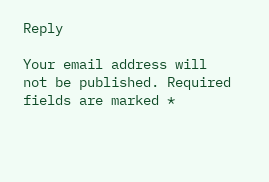Reply

Your email address will not be published. Required fields are marked *